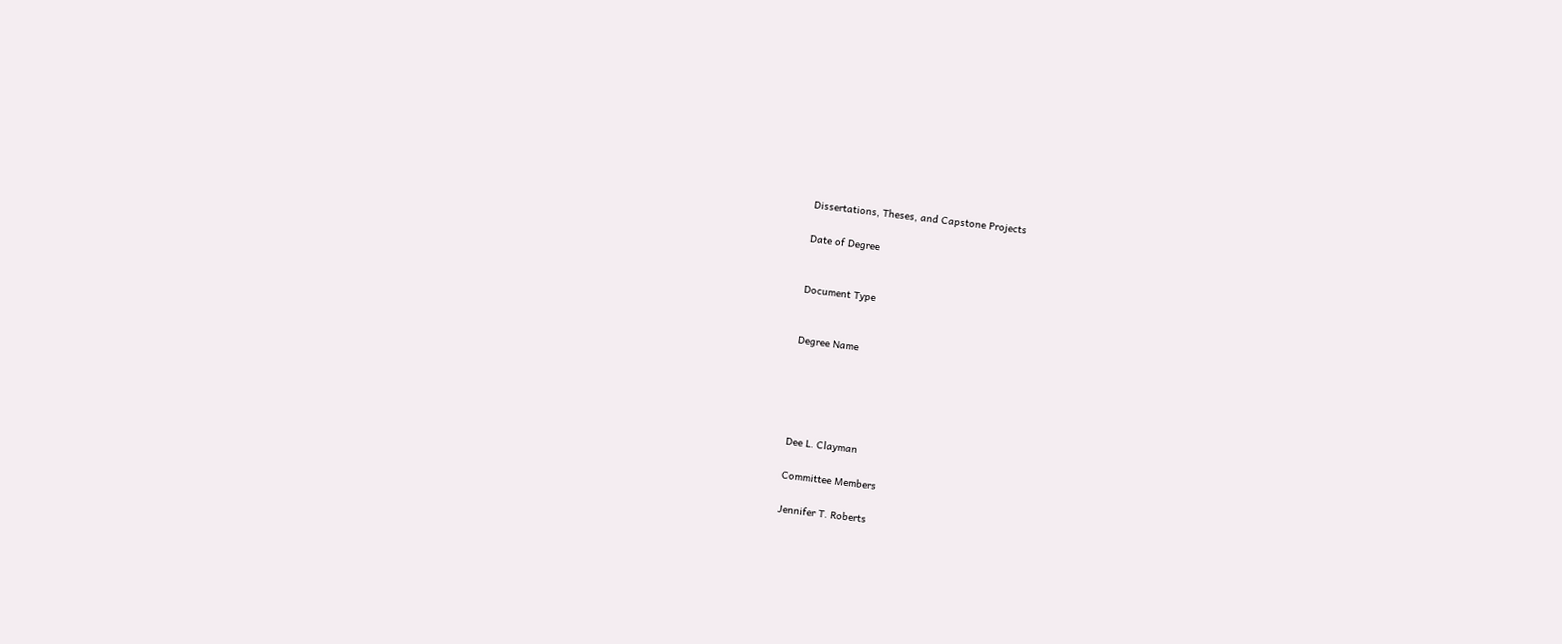Dissertations, Theses, and Capstone Projects

Date of Degree


Document Type


Degree Name





Dee L. Clayman

Committee Members

Jennifer T. Roberts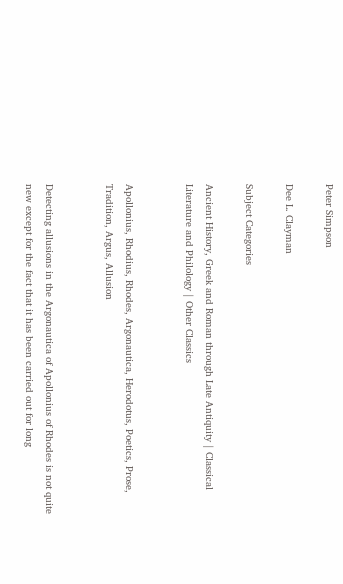Peter Simpson

Dee L. Clayman

Subject Categories

Ancient History, Greek and Roman through Late Antiquity | Classical Literature and Philology | Other Classics


Apollonius, Rhodius, Rhodes, Argonautica, Herodotus, Poetics, Prose, Tradition, Argus, Allusion


Detecting allusions in the Argonautica of Apollonius of Rhodes is not quite new except for the fact that it has been carried out for long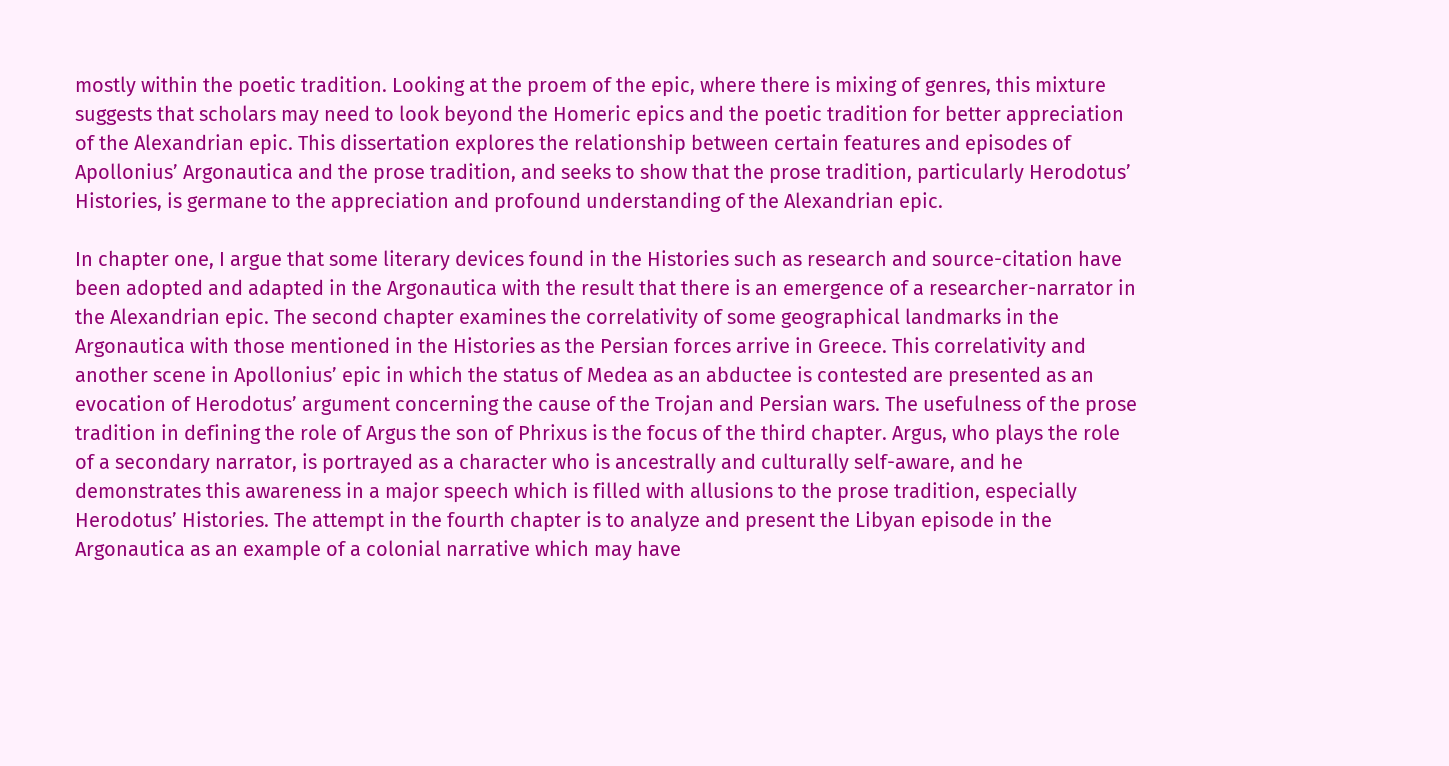mostly within the poetic tradition. Looking at the proem of the epic, where there is mixing of genres, this mixture suggests that scholars may need to look beyond the Homeric epics and the poetic tradition for better appreciation of the Alexandrian epic. This dissertation explores the relationship between certain features and episodes of Apollonius’ Argonautica and the prose tradition, and seeks to show that the prose tradition, particularly Herodotus’ Histories, is germane to the appreciation and profound understanding of the Alexandrian epic.

In chapter one, I argue that some literary devices found in the Histories such as research and source-citation have been adopted and adapted in the Argonautica with the result that there is an emergence of a researcher-narrator in the Alexandrian epic. The second chapter examines the correlativity of some geographical landmarks in the Argonautica with those mentioned in the Histories as the Persian forces arrive in Greece. This correlativity and another scene in Apollonius’ epic in which the status of Medea as an abductee is contested are presented as an evocation of Herodotus’ argument concerning the cause of the Trojan and Persian wars. The usefulness of the prose tradition in defining the role of Argus the son of Phrixus is the focus of the third chapter. Argus, who plays the role of a secondary narrator, is portrayed as a character who is ancestrally and culturally self-aware, and he demonstrates this awareness in a major speech which is filled with allusions to the prose tradition, especially Herodotus’ Histories. The attempt in the fourth chapter is to analyze and present the Libyan episode in the Argonautica as an example of a colonial narrative which may have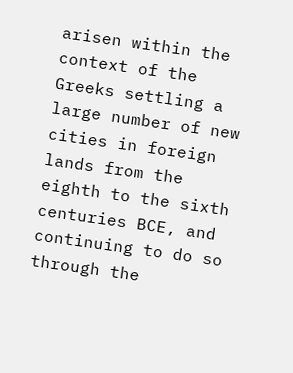arisen within the context of the Greeks settling a large number of new cities in foreign lands from the eighth to the sixth centuries BCE, and continuing to do so through the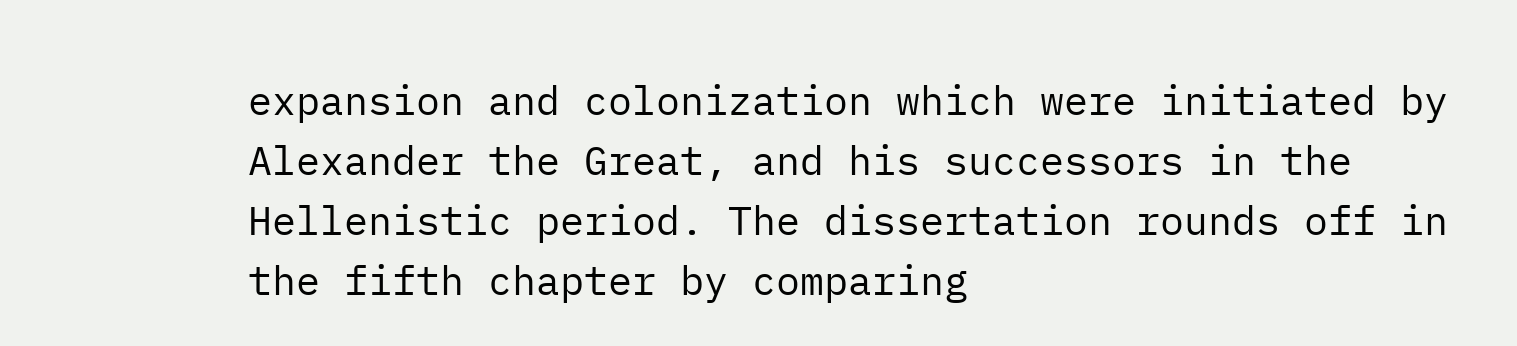expansion and colonization which were initiated by Alexander the Great, and his successors in the Hellenistic period. The dissertation rounds off in the fifth chapter by comparing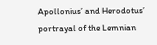Apollonius’ and Herodotus’ portrayal of the Lemnian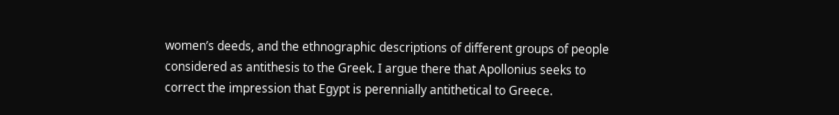women’s deeds, and the ethnographic descriptions of different groups of people considered as antithesis to the Greek. I argue there that Apollonius seeks to correct the impression that Egypt is perennially antithetical to Greece.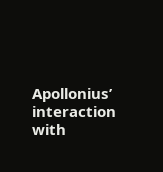Apollonius’ interaction with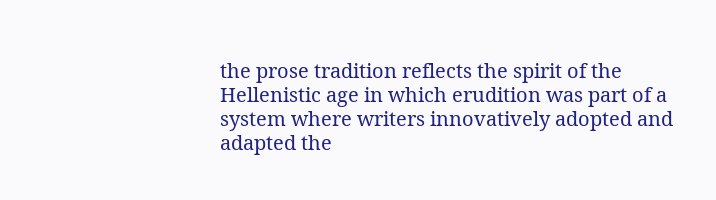the prose tradition reflects the spirit of the Hellenistic age in which erudition was part of a system where writers innovatively adopted and adapted the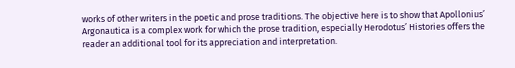works of other writers in the poetic and prose traditions. The objective here is to show that Apollonius’ Argonautica is a complex work for which the prose tradition, especially Herodotus’ Histories offers the reader an additional tool for its appreciation and interpretation.